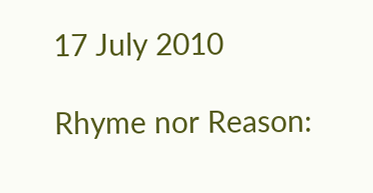17 July 2010

Rhyme nor Reason: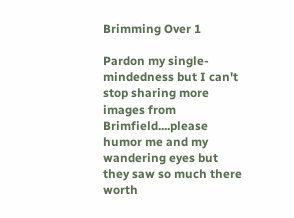Brimming Over 1

Pardon my single-mindedness but I can't stop sharing more images from Brimfield....please humor me and my wandering eyes but they saw so much there worth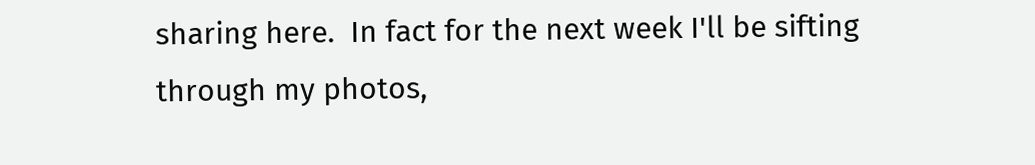sharing here.  In fact for the next week I'll be sifting through my photos,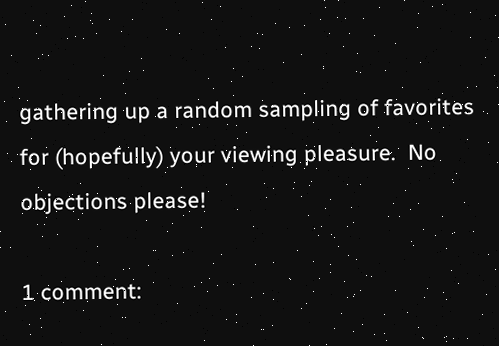gathering up a random sampling of favorites for (hopefully) your viewing pleasure.  No objections please!

1 comment: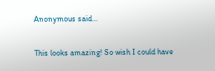Anonymous said...

This looks amazing! So wish I could have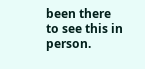been there to see this in person.